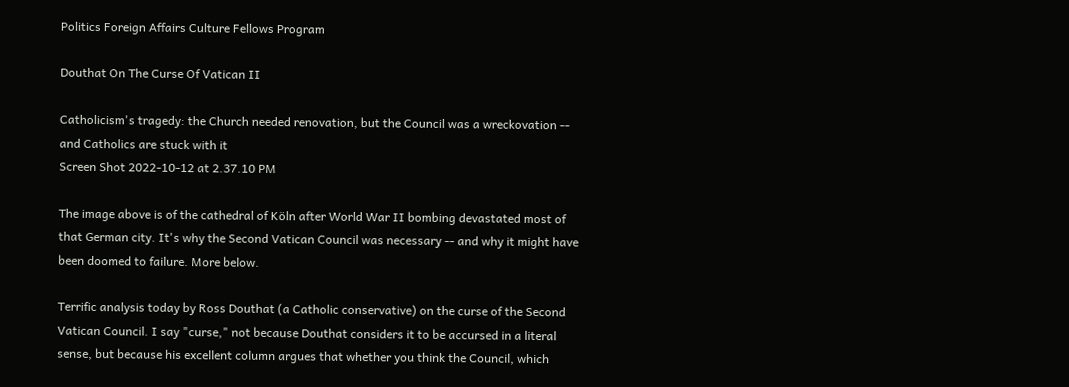Politics Foreign Affairs Culture Fellows Program

Douthat On The Curse Of Vatican II

Catholicism's tragedy: the Church needed renovation, but the Council was a wreckovation -- and Catholics are stuck with it
Screen Shot 2022-10-12 at 2.37.10 PM

The image above is of the cathedral of Köln after World War II bombing devastated most of that German city. It's why the Second Vatican Council was necessary -- and why it might have been doomed to failure. More below.

Terrific analysis today by Ross Douthat (a Catholic conservative) on the curse of the Second Vatican Council. I say "curse," not because Douthat considers it to be accursed in a literal sense, but because his excellent column argues that whether you think the Council, which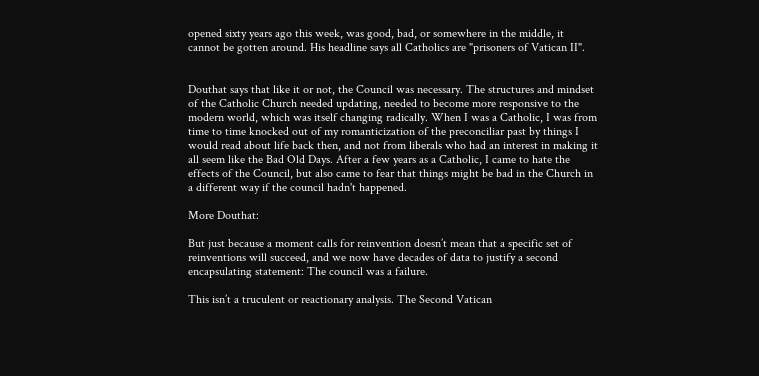opened sixty years ago this week, was good, bad, or somewhere in the middle, it cannot be gotten around. His headline says all Catholics are "prisoners of Vatican II".


Douthat says that like it or not, the Council was necessary. The structures and mindset of the Catholic Church needed updating, needed to become more responsive to the modern world, which was itself changing radically. When I was a Catholic, I was from time to time knocked out of my romanticization of the preconciliar past by things I would read about life back then, and not from liberals who had an interest in making it all seem like the Bad Old Days. After a few years as a Catholic, I came to hate the effects of the Council, but also came to fear that things might be bad in the Church in a different way if the council hadn't happened.

More Douthat:

But just because a moment calls for reinvention doesn’t mean that a specific set of reinventions will succeed, and we now have decades of data to justify a second encapsulating statement: The council was a failure.

This isn’t a truculent or reactionary analysis. The Second Vatican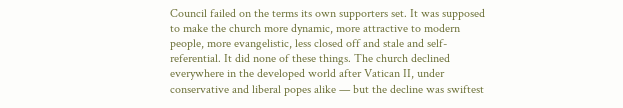Council failed on the terms its own supporters set. It was supposed to make the church more dynamic, more attractive to modern people, more evangelistic, less closed off and stale and self-referential. It did none of these things. The church declined everywhere in the developed world after Vatican II, under conservative and liberal popes alike — but the decline was swiftest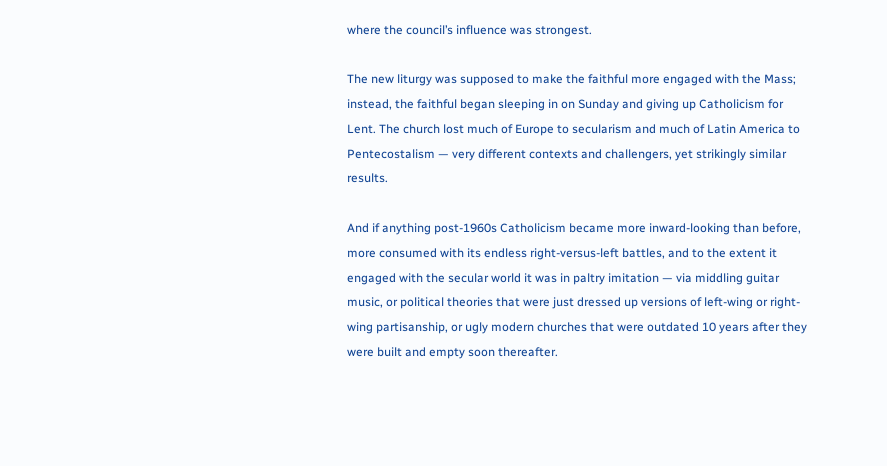where the council’s influence was strongest.

The new liturgy was supposed to make the faithful more engaged with the Mass; instead, the faithful began sleeping in on Sunday and giving up Catholicism for Lent. The church lost much of Europe to secularism and much of Latin America to Pentecostalism — very different contexts and challengers, yet strikingly similar results.

And if anything post-1960s Catholicism became more inward-looking than before, more consumed with its endless right-versus-left battles, and to the extent it engaged with the secular world it was in paltry imitation — via middling guitar music, or political theories that were just dressed up versions of left-wing or right-wing partisanship, or ugly modern churches that were outdated 10 years after they were built and empty soon thereafter.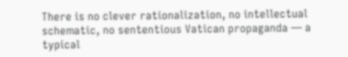There is no clever rationalization, no intellectual schematic, no sententious Vatican propaganda — a typical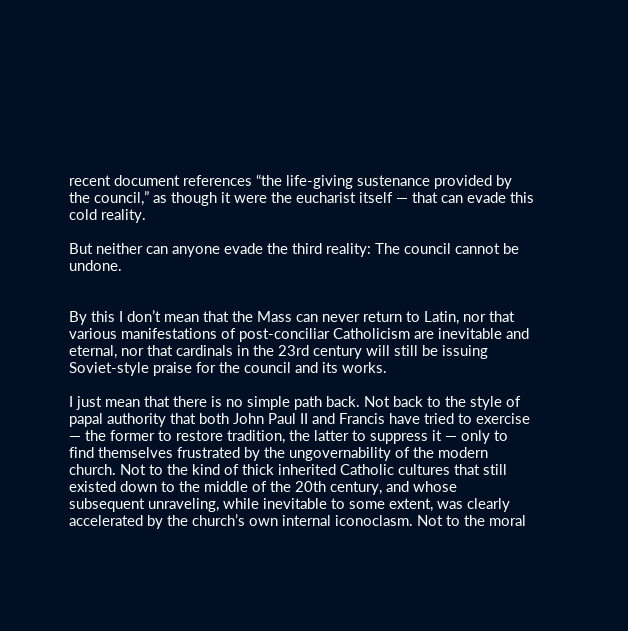recent document references “the life-giving sustenance provided by the council,” as though it were the eucharist itself — that can evade this cold reality.

But neither can anyone evade the third reality: The council cannot be undone.


By this I don’t mean that the Mass can never return to Latin, nor that various manifestations of post-conciliar Catholicism are inevitable and eternal, nor that cardinals in the 23rd century will still be issuing Soviet-style praise for the council and its works.

I just mean that there is no simple path back. Not back to the style of papal authority that both John Paul II and Francis have tried to exercise — the former to restore tradition, the latter to suppress it — only to find themselves frustrated by the ungovernability of the modern church. Not to the kind of thick inherited Catholic cultures that still existed down to the middle of the 20th century, and whose subsequent unraveling, while inevitable to some extent, was clearly accelerated by the church’s own internal iconoclasm. Not to the moral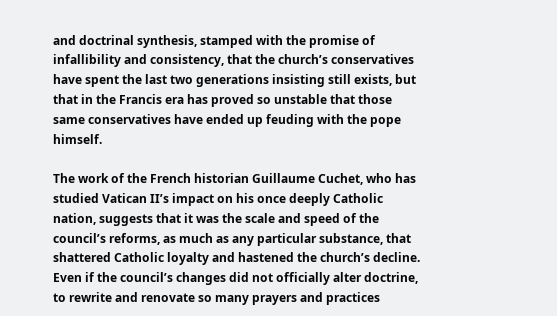and doctrinal synthesis, stamped with the promise of infallibility and consistency, that the church’s conservatives have spent the last two generations insisting still exists, but that in the Francis era has proved so unstable that those same conservatives have ended up feuding with the pope himself.

The work of the French historian Guillaume Cuchet, who has studied Vatican II’s impact on his once deeply Catholic nation, suggests that it was the scale and speed of the council’s reforms, as much as any particular substance, that shattered Catholic loyalty and hastened the church’s decline. Even if the council’s changes did not officially alter doctrine, to rewrite and renovate so many prayers and practices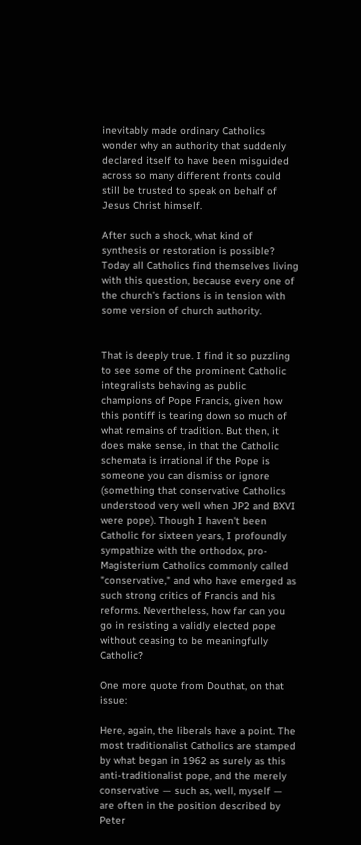inevitably made ordinary Catholics wonder why an authority that suddenly declared itself to have been misguided across so many different fronts could still be trusted to speak on behalf of Jesus Christ himself.

After such a shock, what kind of synthesis or restoration is possible? Today all Catholics find themselves living with this question, because every one of the church’s factions is in tension with some version of church authority.


That is deeply true. I find it so puzzling to see some of the prominent Catholic integralists behaving as public champions of Pope Francis, given how this pontiff is tearing down so much of what remains of tradition. But then, it does make sense, in that the Catholic schemata is irrational if the Pope is someone you can dismiss or ignore (something that conservative Catholics understood very well when JP2 and BXVI were pope). Though I haven't been Catholic for sixteen years, I profoundly sympathize with the orthodox, pro-Magisterium Catholics commonly called "conservative," and who have emerged as such strong critics of Francis and his reforms. Nevertheless, how far can you go in resisting a validly elected pope without ceasing to be meaningfully Catholic?

One more quote from Douthat, on that issue:

Here, again, the liberals have a point. The most traditionalist Catholics are stamped by what began in 1962 as surely as this anti-traditionalist pope, and the merely conservative — such as, well, myself — are often in the position described by Peter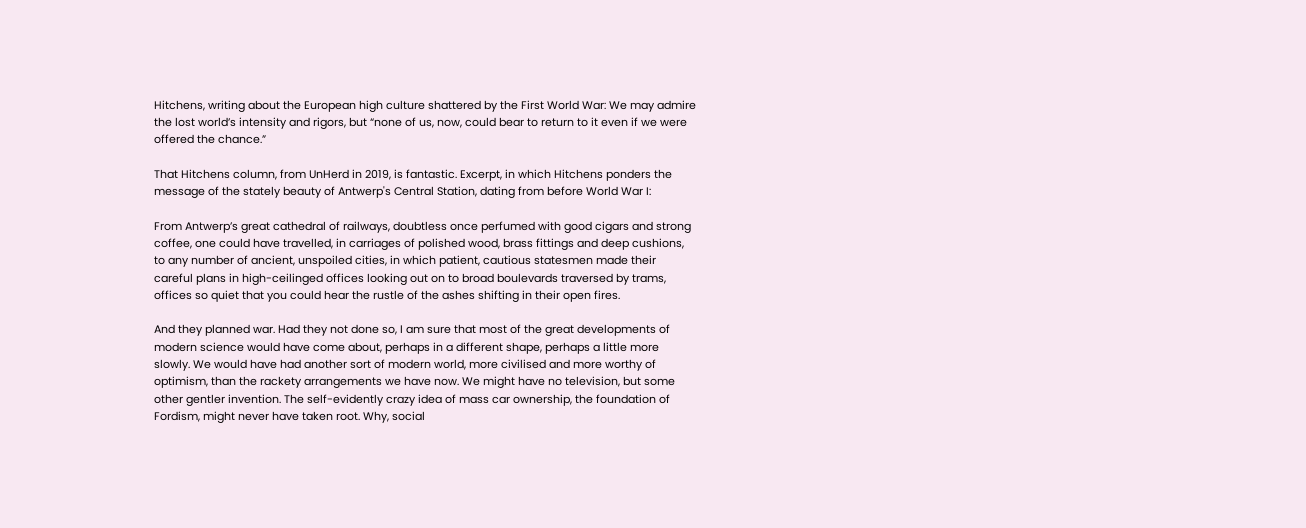Hitchens, writing about the European high culture shattered by the First World War: We may admire the lost world’s intensity and rigors, but “none of us, now, could bear to return to it even if we were offered the chance.”

That Hitchens column, from UnHerd in 2019, is fantastic. Excerpt, in which Hitchens ponders the message of the stately beauty of Antwerp's Central Station, dating from before World War I:

From Antwerp’s great cathedral of railways, doubtless once perfumed with good cigars and strong coffee, one could have travelled, in carriages of polished wood, brass fittings and deep cushions, to any number of ancient, unspoiled cities, in which patient, cautious statesmen made their careful plans in high-ceilinged offices looking out on to broad boulevards traversed by trams, offices so quiet that you could hear the rustle of the ashes shifting in their open fires.

And they planned war. Had they not done so, I am sure that most of the great developments of modern science would have come about, perhaps in a different shape, perhaps a little more slowly. We would have had another sort of modern world, more civilised and more worthy of optimism, than the rackety arrangements we have now. We might have no television, but some other gentler invention. The self-evidently crazy idea of mass car ownership, the foundation of Fordism, might never have taken root. Why, social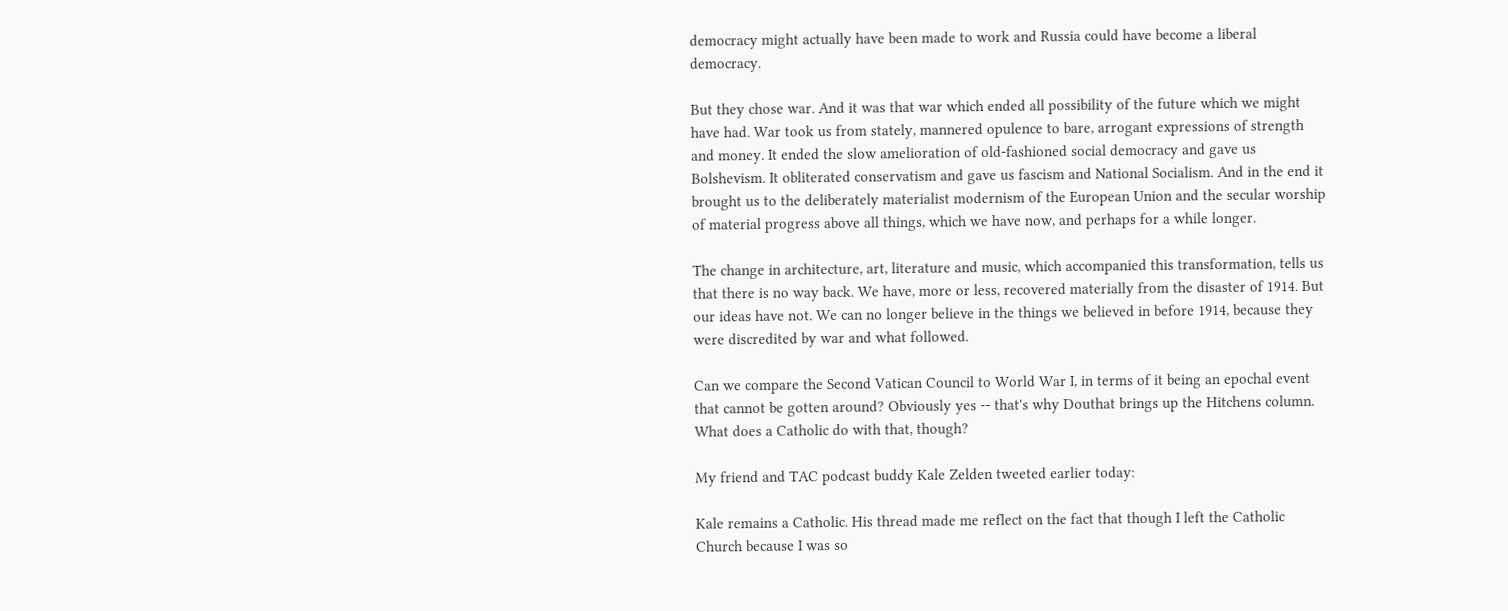democracy might actually have been made to work and Russia could have become a liberal democracy.

But they chose war. And it was that war which ended all possibility of the future which we might have had. War took us from stately, mannered opulence to bare, arrogant expressions of strength and money. It ended the slow amelioration of old-fashioned social democracy and gave us Bolshevism. It obliterated conservatism and gave us fascism and National Socialism. And in the end it brought us to the deliberately materialist modernism of the European Union and the secular worship of material progress above all things, which we have now, and perhaps for a while longer.

The change in architecture, art, literature and music, which accompanied this transformation, tells us that there is no way back. We have, more or less, recovered materially from the disaster of 1914. But our ideas have not. We can no longer believe in the things we believed in before 1914, because they were discredited by war and what followed.

Can we compare the Second Vatican Council to World War I, in terms of it being an epochal event that cannot be gotten around? Obviously yes -- that's why Douthat brings up the Hitchens column. What does a Catholic do with that, though?

My friend and TAC podcast buddy Kale Zelden tweeted earlier today:

Kale remains a Catholic. His thread made me reflect on the fact that though I left the Catholic Church because I was so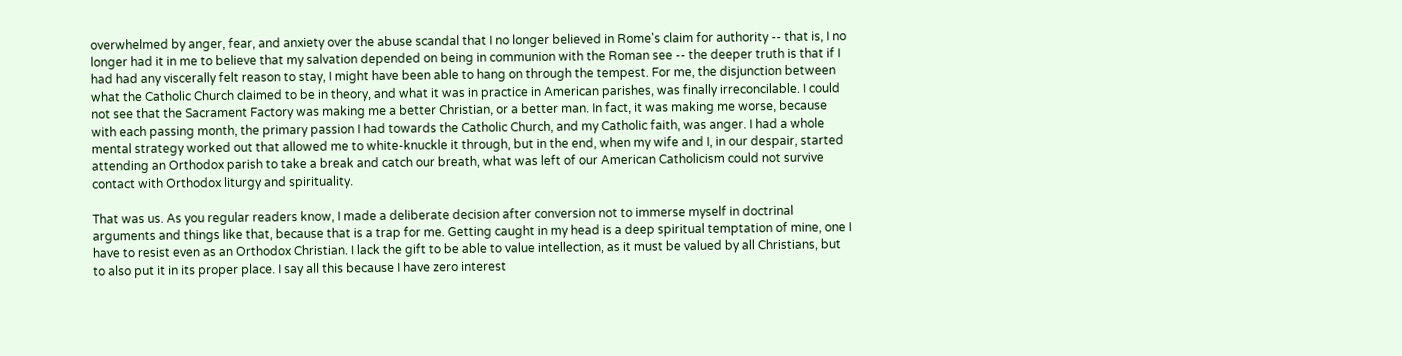overwhelmed by anger, fear, and anxiety over the abuse scandal that I no longer believed in Rome's claim for authority -- that is, I no longer had it in me to believe that my salvation depended on being in communion with the Roman see -- the deeper truth is that if I had had any viscerally felt reason to stay, I might have been able to hang on through the tempest. For me, the disjunction between what the Catholic Church claimed to be in theory, and what it was in practice in American parishes, was finally irreconcilable. I could not see that the Sacrament Factory was making me a better Christian, or a better man. In fact, it was making me worse, because with each passing month, the primary passion I had towards the Catholic Church, and my Catholic faith, was anger. I had a whole mental strategy worked out that allowed me to white-knuckle it through, but in the end, when my wife and I, in our despair, started attending an Orthodox parish to take a break and catch our breath, what was left of our American Catholicism could not survive contact with Orthodox liturgy and spirituality.

That was us. As you regular readers know, I made a deliberate decision after conversion not to immerse myself in doctrinal arguments and things like that, because that is a trap for me. Getting caught in my head is a deep spiritual temptation of mine, one I have to resist even as an Orthodox Christian. I lack the gift to be able to value intellection, as it must be valued by all Christians, but to also put it in its proper place. I say all this because I have zero interest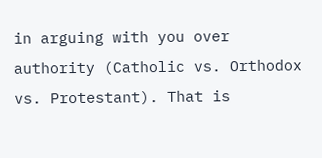in arguing with you over authority (Catholic vs. Orthodox vs. Protestant). That is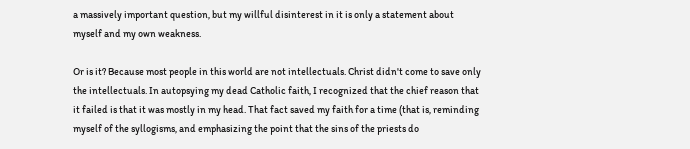a massively important question, but my willful disinterest in it is only a statement about myself and my own weakness.

Or is it? Because most people in this world are not intellectuals. Christ didn't come to save only the intellectuals. In autopsying my dead Catholic faith, I recognized that the chief reason that it failed is that it was mostly in my head. That fact saved my faith for a time (that is, reminding myself of the syllogisms, and emphasizing the point that the sins of the priests do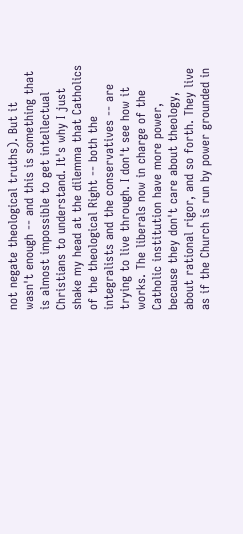not negate theological truths). But it wasn't enough -- and this is something that is almost impossible to get intellectual Christians to understand. It's why I just shake my head at the dilemma that Catholics of the theological Right -- both the integralists and the conservatives -- are trying to live through. I don't see how it works. The liberals now in charge of the Catholic institution have more power, because they don't care about theology, about rational rigor, and so forth. They live as if the Church is run by power grounded in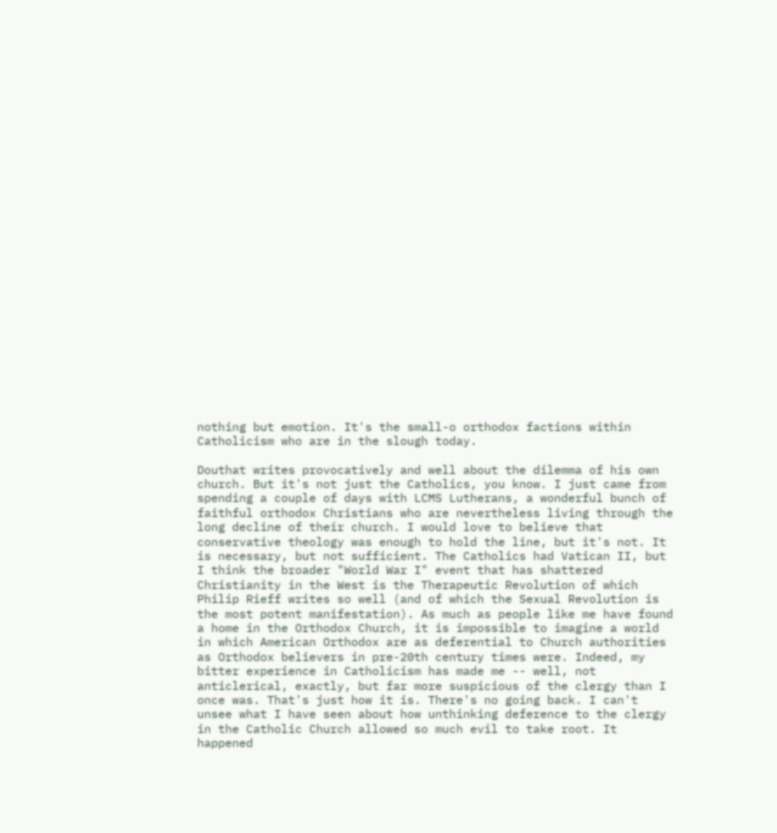nothing but emotion. It's the small-o orthodox factions within Catholicism who are in the slough today.

Douthat writes provocatively and well about the dilemma of his own church. But it's not just the Catholics, you know. I just came from spending a couple of days with LCMS Lutherans, a wonderful bunch of faithful orthodox Christians who are nevertheless living through the long decline of their church. I would love to believe that conservative theology was enough to hold the line, but it's not. It is necessary, but not sufficient. The Catholics had Vatican II, but I think the broader "World War I" event that has shattered Christianity in the West is the Therapeutic Revolution of which Philip Rieff writes so well (and of which the Sexual Revolution is the most potent manifestation). As much as people like me have found a home in the Orthodox Church, it is impossible to imagine a world in which American Orthodox are as deferential to Church authorities as Orthodox believers in pre-20th century times were. Indeed, my bitter experience in Catholicism has made me -- well, not anticlerical, exactly, but far more suspicious of the clergy than I once was. That's just how it is. There's no going back. I can't unsee what I have seen about how unthinking deference to the clergy in the Catholic Church allowed so much evil to take root. It happened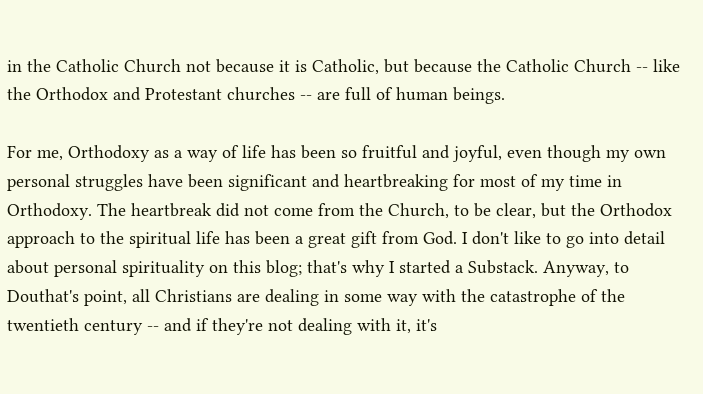in the Catholic Church not because it is Catholic, but because the Catholic Church -- like the Orthodox and Protestant churches -- are full of human beings.

For me, Orthodoxy as a way of life has been so fruitful and joyful, even though my own personal struggles have been significant and heartbreaking for most of my time in Orthodoxy. The heartbreak did not come from the Church, to be clear, but the Orthodox approach to the spiritual life has been a great gift from God. I don't like to go into detail about personal spirituality on this blog; that's why I started a Substack. Anyway, to Douthat's point, all Christians are dealing in some way with the catastrophe of the twentieth century -- and if they're not dealing with it, it's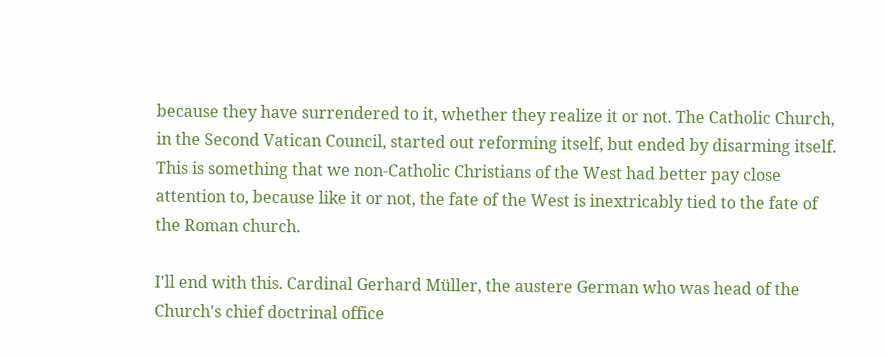because they have surrendered to it, whether they realize it or not. The Catholic Church, in the Second Vatican Council, started out reforming itself, but ended by disarming itself. This is something that we non-Catholic Christians of the West had better pay close attention to, because like it or not, the fate of the West is inextricably tied to the fate of the Roman church.

I'll end with this. Cardinal Gerhard Müller, the austere German who was head of the Church's chief doctrinal office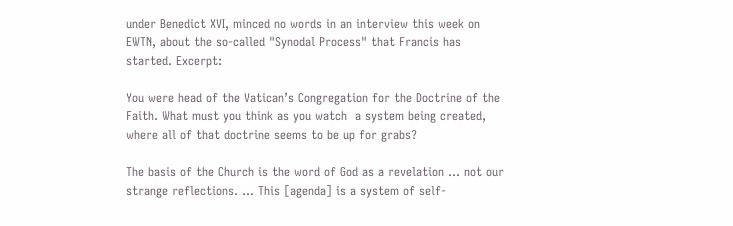under Benedict XVI, minced no words in an interview this week on EWTN, about the so-called "Synodal Process" that Francis has started. Excerpt:

You were head of the Vatican’s Congregation for the Doctrine of the Faith. What must you think as you watch  a system being created, where all of that doctrine seems to be up for grabs?

The basis of the Church is the word of God as a revelation … not our strange reflections. … This [agenda] is a system of self-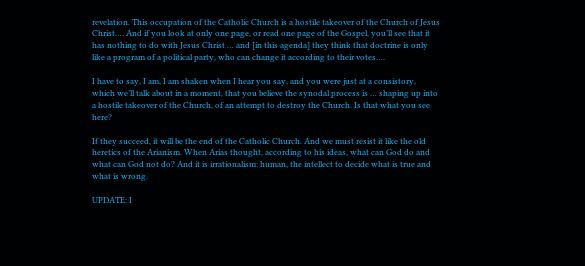revelation. This occupation of the Catholic Church is a hostile takeover of the Church of Jesus Christ…. And if you look at only one page, or read one page of the Gospel, you’ll see that it has nothing to do with Jesus Christ … and [in this agenda] they think that doctrine is only like a program of a political party, who can change it according to their votes….

I have to say, I am, I am shaken when I hear you say, and you were just at a consistory, which we’ll talk about in a moment, that you believe the synodal process is … shaping up into a hostile takeover of the Church, of an attempt to destroy the Church. Is that what you see here?

If they succeed, it will be the end of the Catholic Church. And we must resist it like the old heretics of the Arianism. When Arias thought, according to his ideas, what can God do and what can God not do? And it is irrationalism: human, the intellect to decide what is true and what is wrong.

UPDATE: I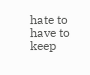hate to have to keep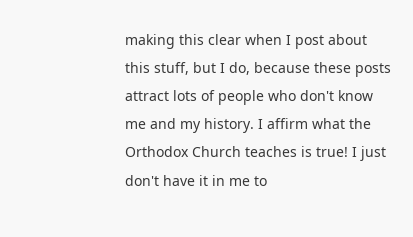making this clear when I post about this stuff, but I do, because these posts attract lots of people who don't know me and my history. I affirm what the Orthodox Church teaches is true! I just don't have it in me to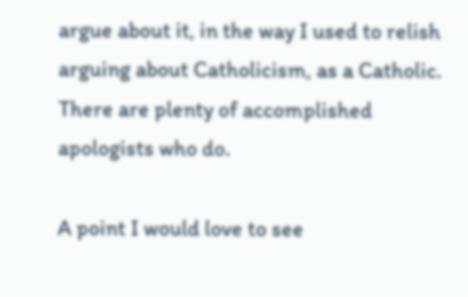argue about it, in the way I used to relish arguing about Catholicism, as a Catholic. There are plenty of accomplished apologists who do.

A point I would love to see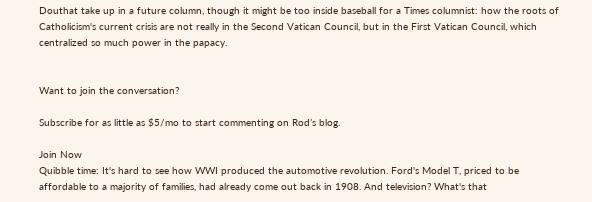Douthat take up in a future column, though it might be too inside baseball for a Times columnist: how the roots of Catholicism's current crisis are not really in the Second Vatican Council, but in the First Vatican Council, which centralized so much power in the papacy.


Want to join the conversation?

Subscribe for as little as $5/mo to start commenting on Rod’s blog.

Join Now
Quibble time: It's hard to see how WWI produced the automotive revolution. Ford's Model T, priced to be affordable to a majority of families, had already come out back in 1908. And television? What's that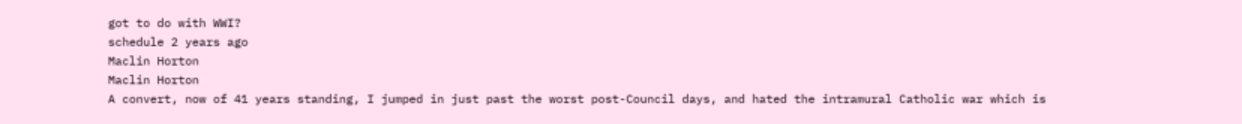got to do with WWI?
schedule 2 years ago
Maclin Horton
Maclin Horton
A convert, now of 41 years standing, I jumped in just past the worst post-Council days, and hated the intramural Catholic war which is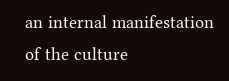an internal manifestation of the culture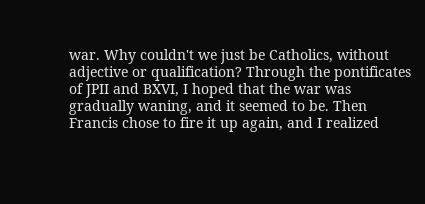war. Why couldn't we just be Catholics, without adjective or qualification? Through the pontificates of JPII and BXVI, I hoped that the war was gradually waning, and it seemed to be. Then Francis chose to fire it up again, and I realized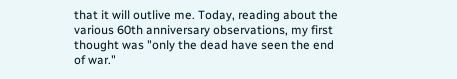that it will outlive me. Today, reading about the various 60th anniversary observations, my first thought was "only the dead have seen the end of war."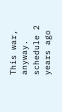This war, anyway.
schedule 2 years ago